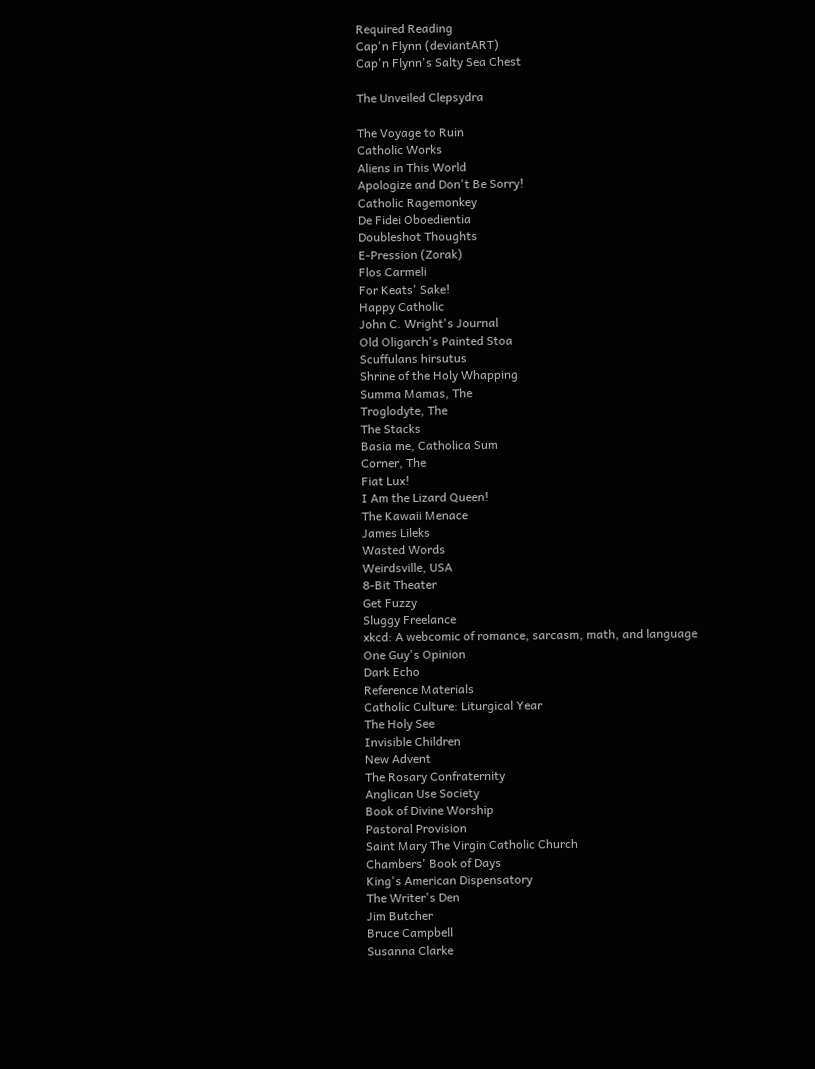Required Reading
Cap'n Flynn (deviantART)
Cap'n Flynn's Salty Sea Chest

The Unveiled Clepsydra

The Voyage to Ruin
Catholic Works
Aliens in This World
Apologize and Don't Be Sorry!
Catholic Ragemonkey
De Fidei Oboedientia
Doubleshot Thoughts
E-Pression (Zorak)
Flos Carmeli
For Keats' Sake!
Happy Catholic
John C. Wright's Journal
Old Oligarch's Painted Stoa
Scuffulans hirsutus
Shrine of the Holy Whapping
Summa Mamas, The
Troglodyte, The
The Stacks
Basia me, Catholica Sum
Corner, The
Fiat Lux!
I Am the Lizard Queen!
The Kawaii Menace
James Lileks
Wasted Words
Weirdsville, USA
8-Bit Theater
Get Fuzzy
Sluggy Freelance
xkcd: A webcomic of romance, sarcasm, math, and language
One Guy's Opinion
Dark Echo
Reference Materials
Catholic Culture: Liturgical Year
The Holy See
Invisible Children
New Advent
The Rosary Confraternity
Anglican Use Society
Book of Divine Worship
Pastoral Provision
Saint Mary The Virgin Catholic Church
Chambers' Book of Days
King's American Dispensatory
The Writer's Den
Jim Butcher
Bruce Campbell
Susanna Clarke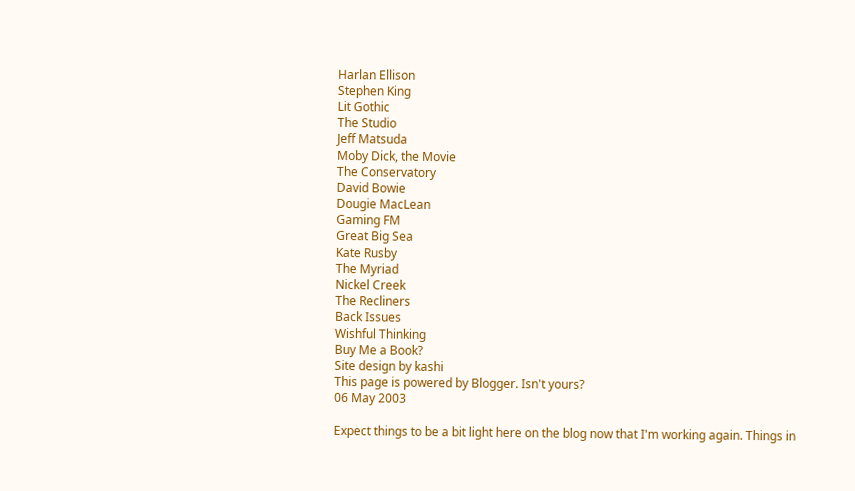Harlan Ellison
Stephen King
Lit Gothic
The Studio
Jeff Matsuda
Moby Dick, the Movie
The Conservatory
David Bowie
Dougie MacLean
Gaming FM
Great Big Sea
Kate Rusby
The Myriad
Nickel Creek
The Recliners
Back Issues
Wishful Thinking
Buy Me a Book?
Site design by kashi
This page is powered by Blogger. Isn't yours?
06 May 2003

Expect things to be a bit light here on the blog now that I'm working again. Things in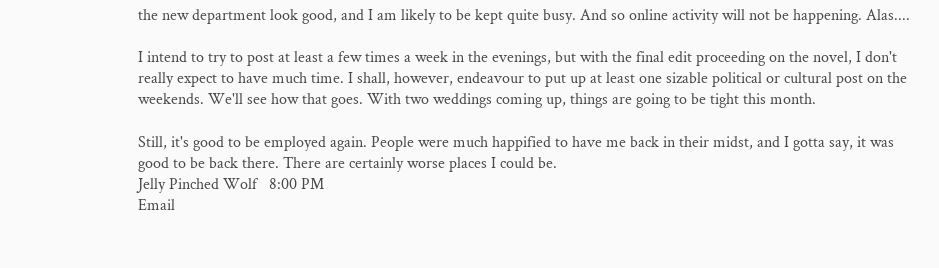the new department look good, and I am likely to be kept quite busy. And so online activity will not be happening. Alas....

I intend to try to post at least a few times a week in the evenings, but with the final edit proceeding on the novel, I don't really expect to have much time. I shall, however, endeavour to put up at least one sizable political or cultural post on the weekends. We'll see how that goes. With two weddings coming up, things are going to be tight this month.

Still, it's good to be employed again. People were much happified to have me back in their midst, and I gotta say, it was good to be back there. There are certainly worse places I could be.
Jelly Pinched Wolf   8:00 PM
Email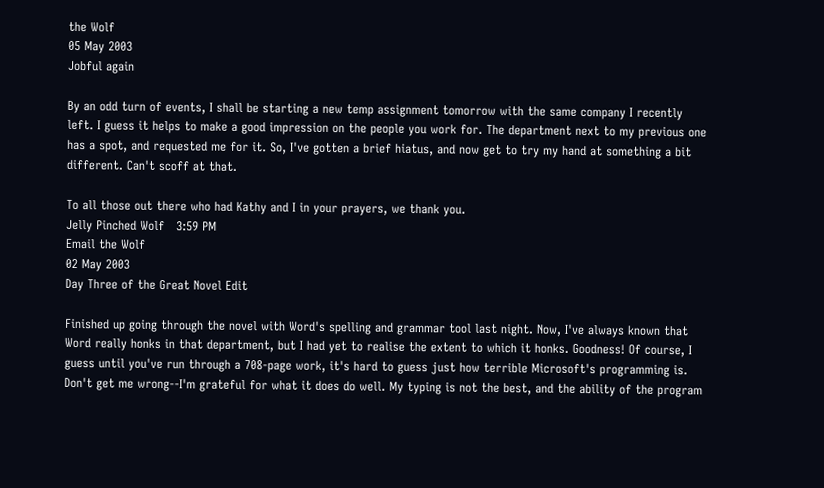the Wolf
05 May 2003
Jobful again

By an odd turn of events, I shall be starting a new temp assignment tomorrow with the same company I recently left. I guess it helps to make a good impression on the people you work for. The department next to my previous one has a spot, and requested me for it. So, I've gotten a brief hiatus, and now get to try my hand at something a bit different. Can't scoff at that.

To all those out there who had Kathy and I in your prayers, we thank you.
Jelly Pinched Wolf   3:59 PM
Email the Wolf
02 May 2003
Day Three of the Great Novel Edit

Finished up going through the novel with Word's spelling and grammar tool last night. Now, I've always known that Word really honks in that department, but I had yet to realise the extent to which it honks. Goodness! Of course, I guess until you've run through a 708-page work, it's hard to guess just how terrible Microsoft's programming is. Don't get me wrong--I'm grateful for what it does do well. My typing is not the best, and the ability of the program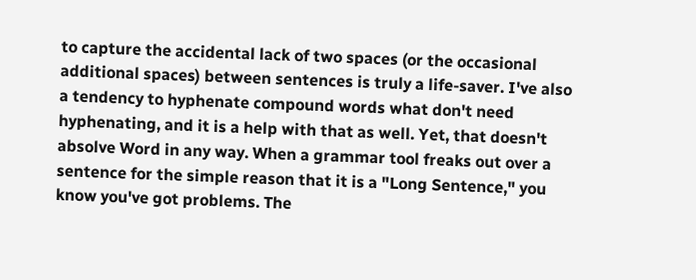to capture the accidental lack of two spaces (or the occasional additional spaces) between sentences is truly a life-saver. I've also a tendency to hyphenate compound words what don't need hyphenating, and it is a help with that as well. Yet, that doesn't absolve Word in any way. When a grammar tool freaks out over a sentence for the simple reason that it is a "Long Sentence," you know you've got problems. The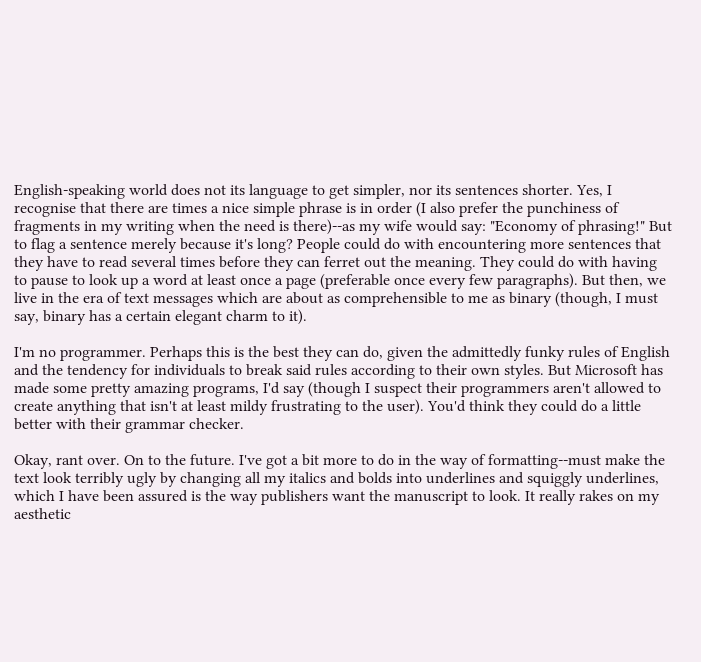English-speaking world does not its language to get simpler, nor its sentences shorter. Yes, I recognise that there are times a nice simple phrase is in order (I also prefer the punchiness of fragments in my writing when the need is there)--as my wife would say: "Economy of phrasing!" But to flag a sentence merely because it's long? People could do with encountering more sentences that they have to read several times before they can ferret out the meaning. They could do with having to pause to look up a word at least once a page (preferable once every few paragraphs). But then, we live in the era of text messages which are about as comprehensible to me as binary (though, I must say, binary has a certain elegant charm to it).

I'm no programmer. Perhaps this is the best they can do, given the admittedly funky rules of English and the tendency for individuals to break said rules according to their own styles. But Microsoft has made some pretty amazing programs, I'd say (though I suspect their programmers aren't allowed to create anything that isn't at least mildy frustrating to the user). You'd think they could do a little better with their grammar checker.

Okay, rant over. On to the future. I've got a bit more to do in the way of formatting--must make the text look terribly ugly by changing all my italics and bolds into underlines and squiggly underlines, which I have been assured is the way publishers want the manuscript to look. It really rakes on my aesthetic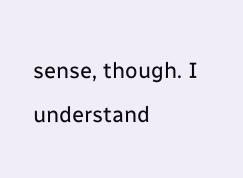sense, though. I understand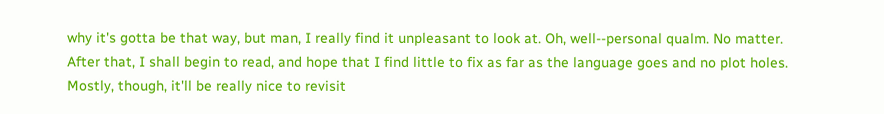why it's gotta be that way, but man, I really find it unpleasant to look at. Oh, well--personal qualm. No matter. After that, I shall begin to read, and hope that I find little to fix as far as the language goes and no plot holes. Mostly, though, it'll be really nice to revisit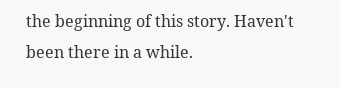the beginning of this story. Haven't been there in a while.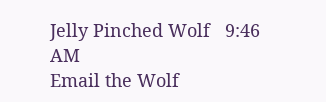Jelly Pinched Wolf   9:46 AM
Email the Wolf